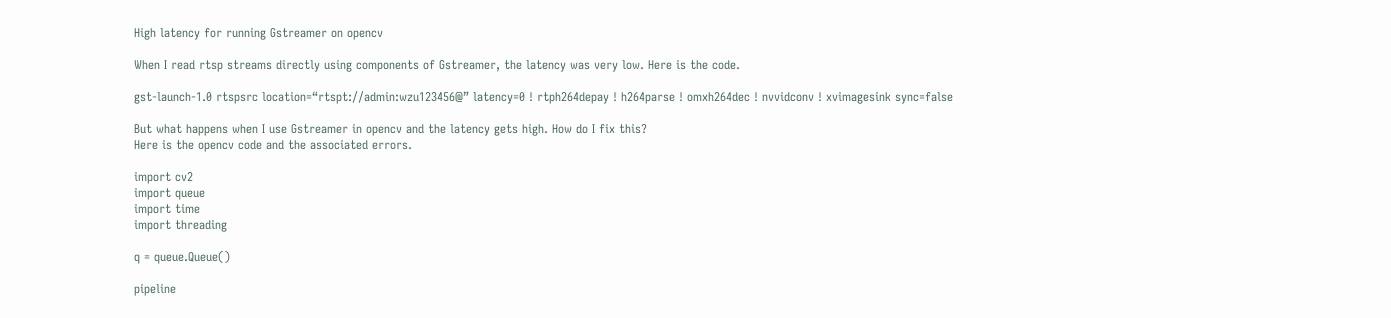High latency for running Gstreamer on opencv

When I read rtsp streams directly using components of Gstreamer, the latency was very low. Here is the code.

gst-launch-1.0 rtspsrc location=“rtspt://admin:wzu123456@” latency=0 ! rtph264depay ! h264parse ! omxh264dec ! nvvidconv ! xvimagesink sync=false

But what happens when I use Gstreamer in opencv and the latency gets high. How do I fix this?
Here is the opencv code and the associated errors.

import cv2
import queue
import time
import threading

q = queue.Queue()

pipeline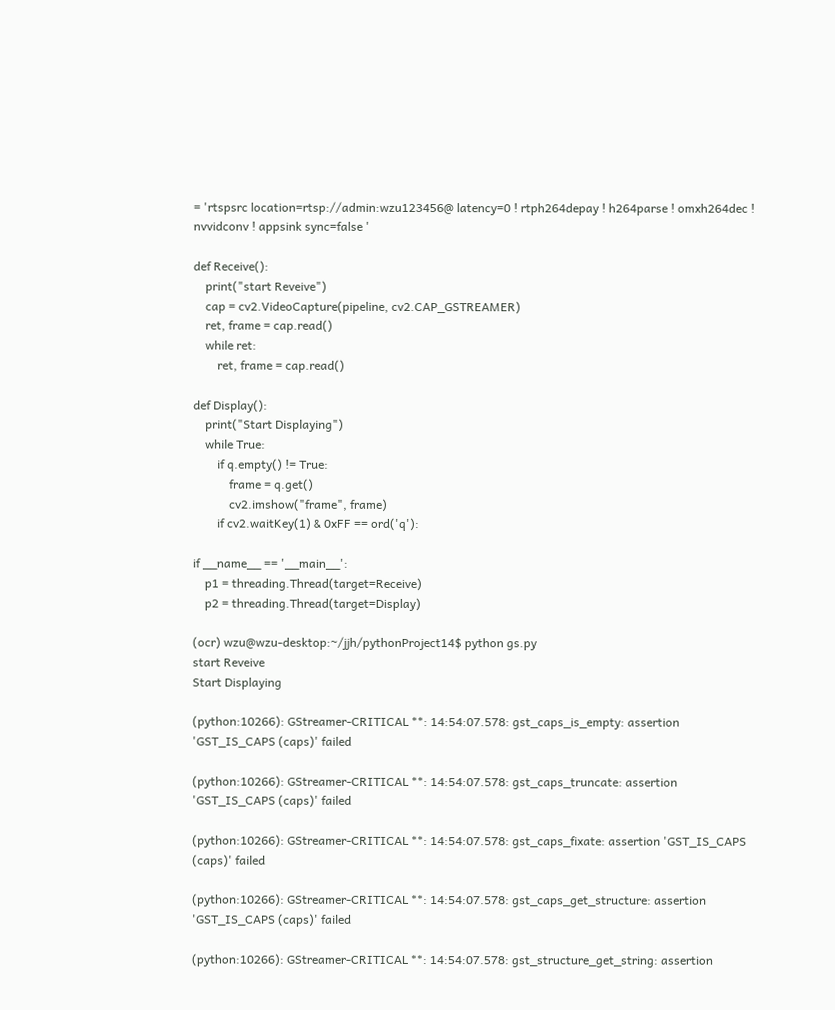= 'rtspsrc location=rtsp://admin:wzu123456@ latency=0 ! rtph264depay ! h264parse ! omxh264dec ! nvvidconv ! appsink sync=false '

def Receive():
    print("start Reveive")
    cap = cv2.VideoCapture(pipeline, cv2.CAP_GSTREAMER)
    ret, frame = cap.read()
    while ret:
        ret, frame = cap.read()

def Display():
    print("Start Displaying")
    while True:
        if q.empty() != True:
            frame = q.get()
            cv2.imshow("frame", frame)
        if cv2.waitKey(1) & 0xFF == ord('q'):

if __name__ == '__main__':
    p1 = threading.Thread(target=Receive)
    p2 = threading.Thread(target=Display)

(ocr) wzu@wzu-desktop:~/jjh/pythonProject14$ python gs.py
start Reveive
Start Displaying

(python:10266): GStreamer-CRITICAL **: 14:54:07.578: gst_caps_is_empty: assertion 'GST_IS_CAPS (caps)' failed

(python:10266): GStreamer-CRITICAL **: 14:54:07.578: gst_caps_truncate: assertion 'GST_IS_CAPS (caps)' failed

(python:10266): GStreamer-CRITICAL **: 14:54:07.578: gst_caps_fixate: assertion 'GST_IS_CAPS (caps)' failed

(python:10266): GStreamer-CRITICAL **: 14:54:07.578: gst_caps_get_structure: assertion 'GST_IS_CAPS (caps)' failed

(python:10266): GStreamer-CRITICAL **: 14:54:07.578: gst_structure_get_string: assertion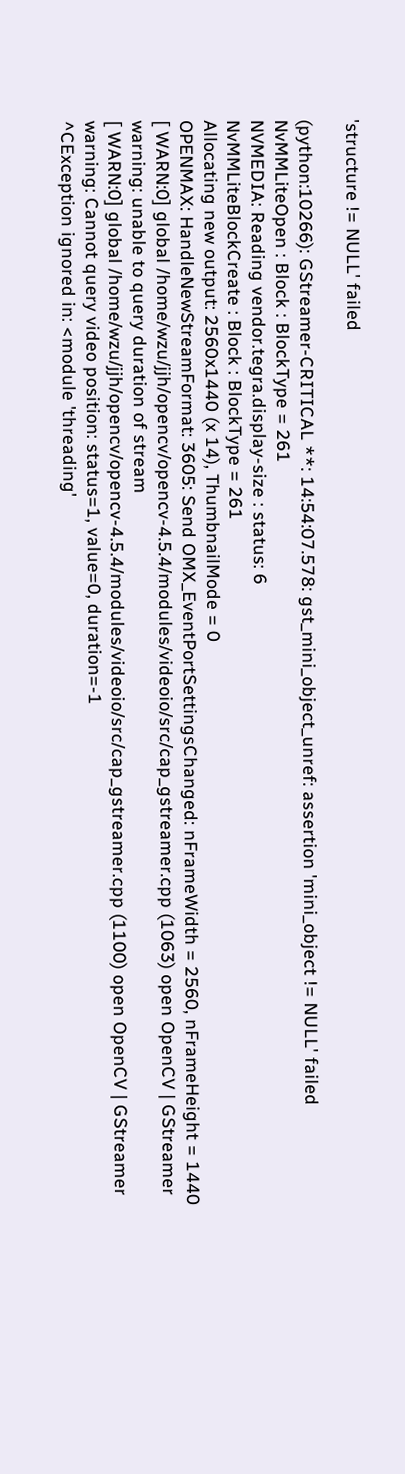'structure != NULL' failed

(python:10266): GStreamer-CRITICAL **: 14:54:07.578: gst_mini_object_unref: assertion 'mini_object != NULL' failed
NvMMLiteOpen : Block : BlockType = 261
NVMEDIA: Reading vendor.tegra.display-size : status: 6
NvMMLiteBlockCreate : Block : BlockType = 261
Allocating new output: 2560x1440 (x 14), ThumbnailMode = 0
OPENMAX: HandleNewStreamFormat: 3605: Send OMX_EventPortSettingsChanged: nFrameWidth = 2560, nFrameHeight = 1440
[ WARN:0] global /home/wzu/jjh/opencv/opencv-4.5.4/modules/videoio/src/cap_gstreamer.cpp (1063) open OpenCV | GStreamer warning: unable to query duration of stream
[ WARN:0] global /home/wzu/jjh/opencv/opencv-4.5.4/modules/videoio/src/cap_gstreamer.cpp (1100) open OpenCV | GStreamer warning: Cannot query video position: status=1, value=0, duration=-1
^CException ignored in: <module 'threading'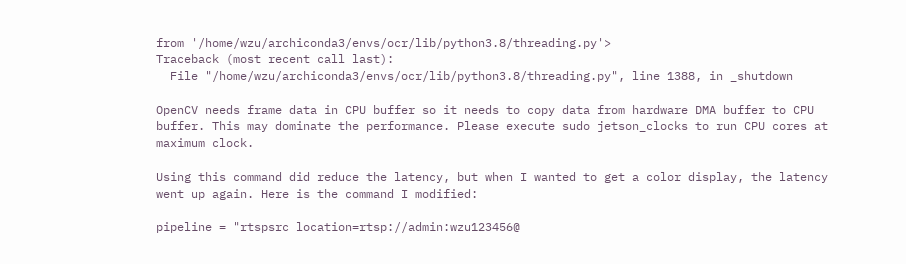from '/home/wzu/archiconda3/envs/ocr/lib/python3.8/threading.py'>
Traceback (most recent call last):
  File "/home/wzu/archiconda3/envs/ocr/lib/python3.8/threading.py", line 1388, in _shutdown

OpenCV needs frame data in CPU buffer so it needs to copy data from hardware DMA buffer to CPU buffer. This may dominate the performance. Please execute sudo jetson_clocks to run CPU cores at maximum clock.

Using this command did reduce the latency, but when I wanted to get a color display, the latency went up again. Here is the command I modified:

pipeline = "rtspsrc location=rtsp://admin:wzu123456@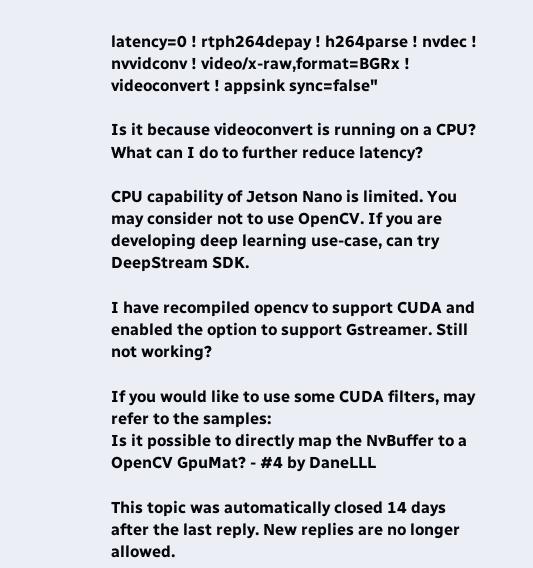latency=0 ! rtph264depay ! h264parse ! nvdec ! nvvidconv ! video/x-raw,format=BGRx ! videoconvert ! appsink sync=false"

Is it because videoconvert is running on a CPU? What can I do to further reduce latency?

CPU capability of Jetson Nano is limited. You may consider not to use OpenCV. If you are developing deep learning use-case, can try DeepStream SDK.

I have recompiled opencv to support CUDA and enabled the option to support Gstreamer. Still not working?

If you would like to use some CUDA filters, may refer to the samples:
Is it possible to directly map the NvBuffer to a OpenCV GpuMat? - #4 by DaneLLL

This topic was automatically closed 14 days after the last reply. New replies are no longer allowed.